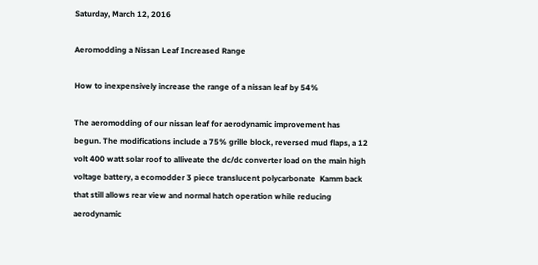Saturday, March 12, 2016

Aeromodding a Nissan Leaf Increased Range

How to inexpensively increase the range of a nissan leaf by 54%

The aeromodding of our nissan leaf for aerodynamic improvement has begun. The modifications include a 75% grille block, reversed mud flaps, a 12 volt 400 watt solar roof to alliveate the dc/dc converter load on the main high voltage battery, a ecomodder 3 piece translucent polycarbonate  Kamm back that still allows rear view and normal hatch operation while reducing aerodynamic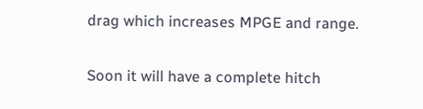drag which increases MPGE and range.

Soon it will have a complete hitch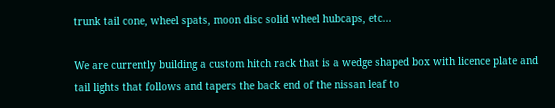trunk tail cone, wheel spats, moon disc solid wheel hubcaps, etc...

We are currently building a custom hitch rack that is a wedge shaped box with licence plate and tail lights that follows and tapers the back end of the nissan leaf to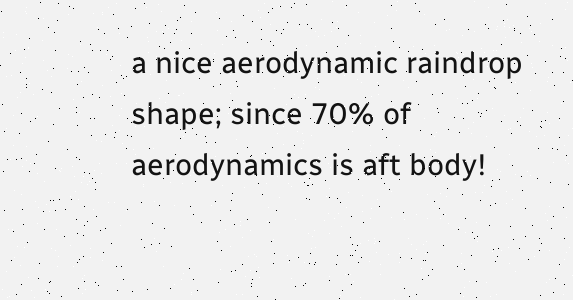a nice aerodynamic raindrop shape; since 70% of aerodynamics is aft body!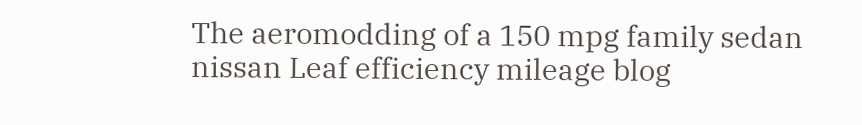The aeromodding of a 150 mpg family sedan nissan Leaf efficiency mileage blog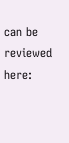can be reviewed here: